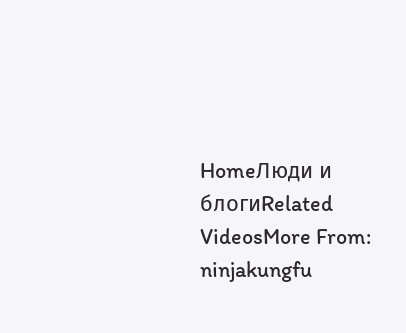HomeЛюди и блогиRelated VideosMore From: ninjakungfu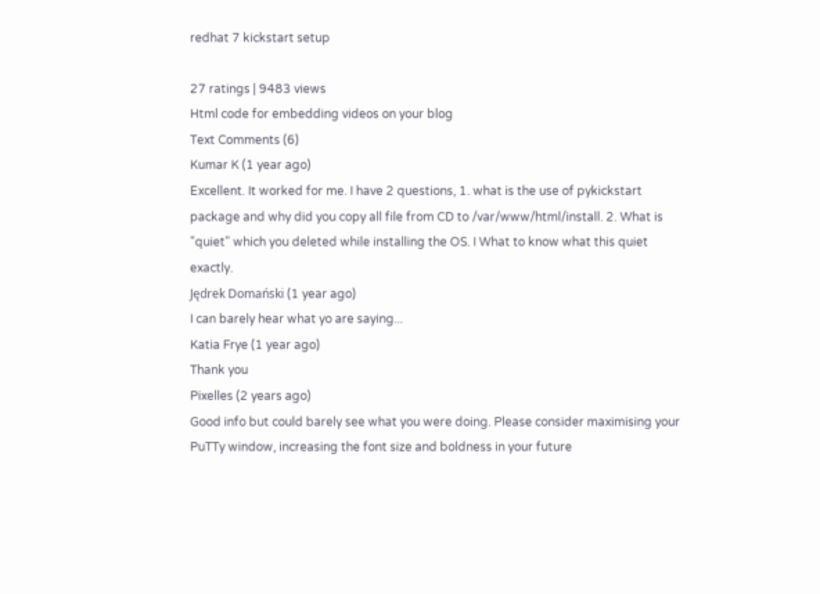redhat 7 kickstart setup

27 ratings | 9483 views
Html code for embedding videos on your blog
Text Comments (6)
Kumar K (1 year ago)
Excellent. It worked for me. I have 2 questions, 1. what is the use of pykickstart package and why did you copy all file from CD to /var/www/html/install. 2. What is "quiet" which you deleted while installing the OS. I What to know what this quiet exactly.
Jędrek Domański (1 year ago)
I can barely hear what yo are saying...
Katia Frye (1 year ago)
Thank you
Pixelles (2 years ago)
Good info but could barely see what you were doing. Please consider maximising your PuTTy window, increasing the font size and boldness in your future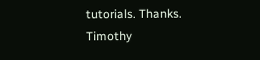tutorials. Thanks.
Timothy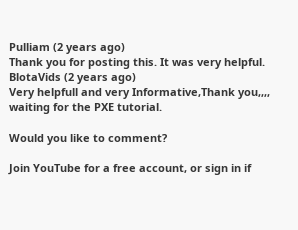Pulliam (2 years ago)
Thank you for posting this. It was very helpful.
BlotaVids (2 years ago)
Very helpfull and very Informative,Thank you,,,, waiting for the PXE tutorial.

Would you like to comment?

Join YouTube for a free account, or sign in if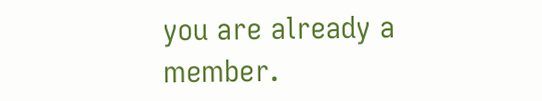you are already a member.